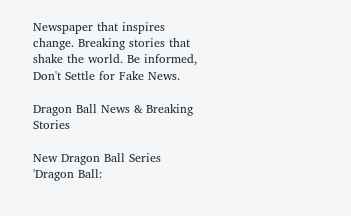Newspaper that inspires change. Breaking stories that shake the world. Be informed, Don't Settle for Fake News.

Dragon Ball News & Breaking Stories

New Dragon Ball Series 'Dragon Ball: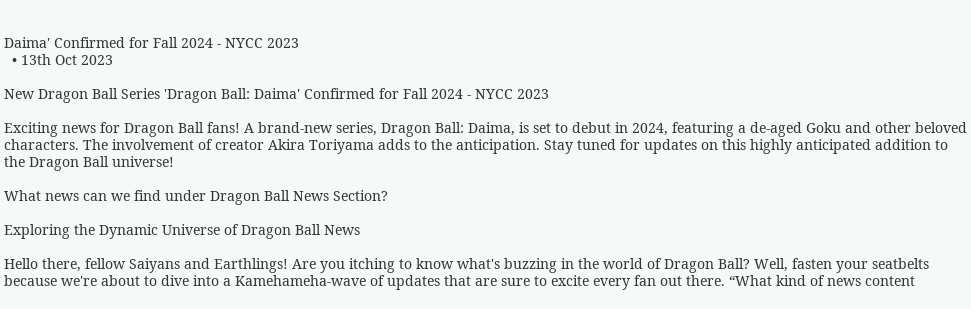Daima' Confirmed for Fall 2024 - NYCC 2023
  • 13th Oct 2023

New Dragon Ball Series 'Dragon Ball: Daima' Confirmed for Fall 2024 - NYCC 2023

Exciting news for Dragon Ball fans! A brand-new series, Dragon Ball: Daima, is set to debut in 2024, featuring a de-aged Goku and other beloved characters. The involvement of creator Akira Toriyama adds to the anticipation. Stay tuned for updates on this highly anticipated addition to the Dragon Ball universe!

What news can we find under Dragon Ball News Section?

Exploring the Dynamic Universe of Dragon Ball News

Hello there, fellow Saiyans and Earthlings! Are you itching to know what's buzzing in the world of Dragon Ball? Well, fasten your seatbelts because we're about to dive into a Kamehameha-wave of updates that are sure to excite every fan out there. “What kind of news content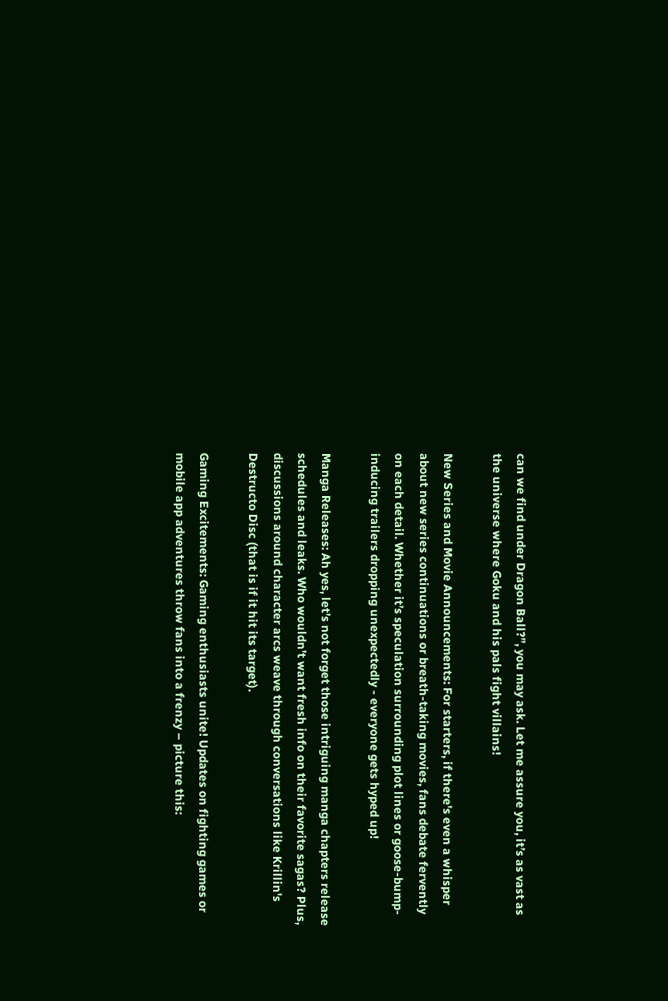can we find under Dragon Ball?”, you may ask. Let me assure you, it’s as vast as the universe where Goku and his pals fight villains!

New Series and Movie Announcements: For starters, if there's even a whisper about new series continuations or breath-taking movies, fans debate fervently on each detail. Whether it’s speculation surrounding plot lines or goose-bump-inducing trailers dropping unexpectedly - everyone gets hyped up!

Manga Releases: Ah yes, let’s not forget those intriguing manga chapters release schedules and leaks. Who wouldn’t want fresh info on their favorite sagas? Plus, discussions around character arcs weave through conversations like Krillin's Destructo Disc (that is if it hit its target).

Gaming Excitements: Gaming enthusiasts unite! Updates on fighting games or mobile app adventures throw fans into a frenzy – picture this: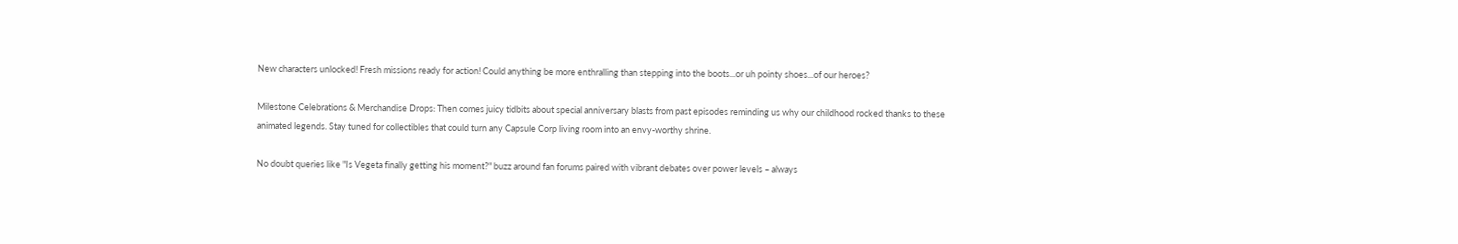New characters unlocked! Fresh missions ready for action! Could anything be more enthralling than stepping into the boots...or uh pointy shoes...of our heroes?

Milestone Celebrations & Merchandise Drops: Then comes juicy tidbits about special anniversary blasts from past episodes reminding us why our childhood rocked thanks to these animated legends. Stay tuned for collectibles that could turn any Capsule Corp living room into an envy-worthy shrine.

No doubt queries like "Is Vegeta finally getting his moment?" buzz around fan forums paired with vibrant debates over power levels – always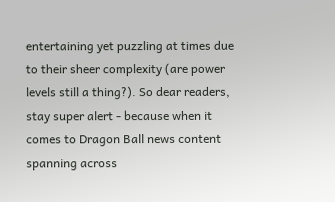entertaining yet puzzling at times due to their sheer complexity (are power levels still a thing?). So dear readers, stay super alert - because when it comes to Dragon Ball news content spanning across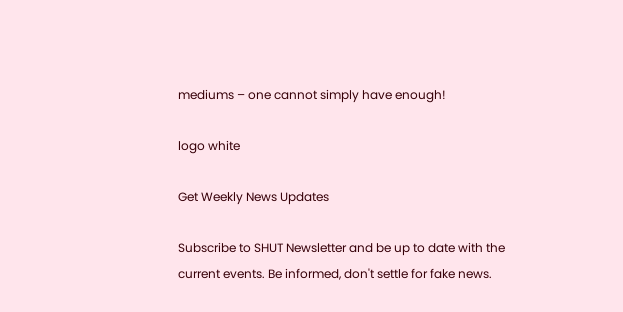mediums – one cannot simply have enough!

logo white

Get Weekly News Updates

Subscribe to SHUT Newsletter and be up to date with the current events. Be informed, don't settle for fake news.